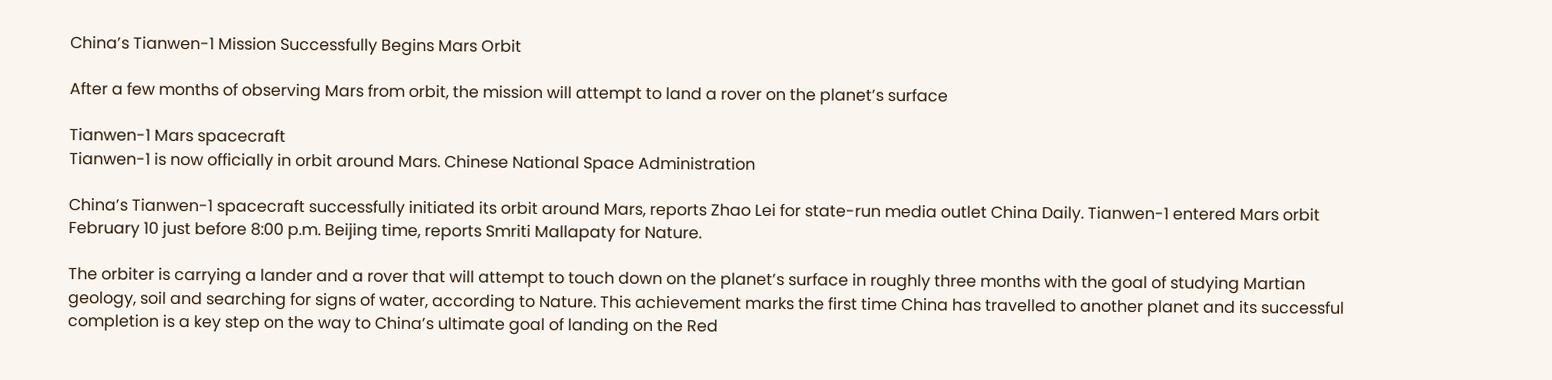China’s Tianwen-1 Mission Successfully Begins Mars Orbit

After a few months of observing Mars from orbit, the mission will attempt to land a rover on the planet’s surface

Tianwen-1 Mars spacecraft
Tianwen-1 is now officially in orbit around Mars. Chinese National Space Administration

China’s Tianwen-1 spacecraft successfully initiated its orbit around Mars, reports Zhao Lei for state-run media outlet China Daily. Tianwen-1 entered Mars orbit February 10 just before 8:00 p.m. Beijing time, reports Smriti Mallapaty for Nature.

The orbiter is carrying a lander and a rover that will attempt to touch down on the planet’s surface in roughly three months with the goal of studying Martian geology, soil and searching for signs of water, according to Nature. This achievement marks the first time China has travelled to another planet and its successful completion is a key step on the way to China’s ultimate goal of landing on the Red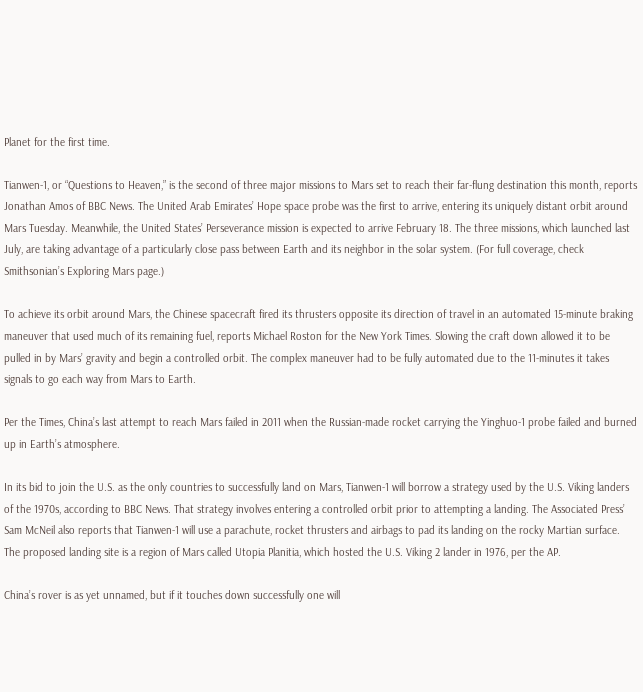Planet for the first time.

Tianwen-1, or “Questions to Heaven,” is the second of three major missions to Mars set to reach their far-flung destination this month, reports Jonathan Amos of BBC News. The United Arab Emirates’ Hope space probe was the first to arrive, entering its uniquely distant orbit around Mars Tuesday. Meanwhile, the United States’ Perseverance mission is expected to arrive February 18. The three missions, which launched last July, are taking advantage of a particularly close pass between Earth and its neighbor in the solar system. (For full coverage, check Smithsonian’s Exploring Mars page.)

To achieve its orbit around Mars, the Chinese spacecraft fired its thrusters opposite its direction of travel in an automated 15-minute braking maneuver that used much of its remaining fuel, reports Michael Roston for the New York Times. Slowing the craft down allowed it to be pulled in by Mars’ gravity and begin a controlled orbit. The complex maneuver had to be fully automated due to the 11-minutes it takes signals to go each way from Mars to Earth.

Per the Times, China’s last attempt to reach Mars failed in 2011 when the Russian-made rocket carrying the Yinghuo-1 probe failed and burned up in Earth’s atmosphere.

In its bid to join the U.S. as the only countries to successfully land on Mars, Tianwen-1 will borrow a strategy used by the U.S. Viking landers of the 1970s, according to BBC News. That strategy involves entering a controlled orbit prior to attempting a landing. The Associated Press’ Sam McNeil also reports that Tianwen-1 will use a parachute, rocket thrusters and airbags to pad its landing on the rocky Martian surface. The proposed landing site is a region of Mars called Utopia Planitia, which hosted the U.S. Viking 2 lander in 1976, per the AP.

China’s rover is as yet unnamed, but if it touches down successfully one will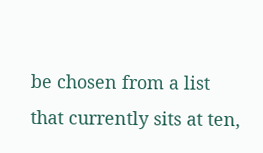be chosen from a list that currently sits at ten,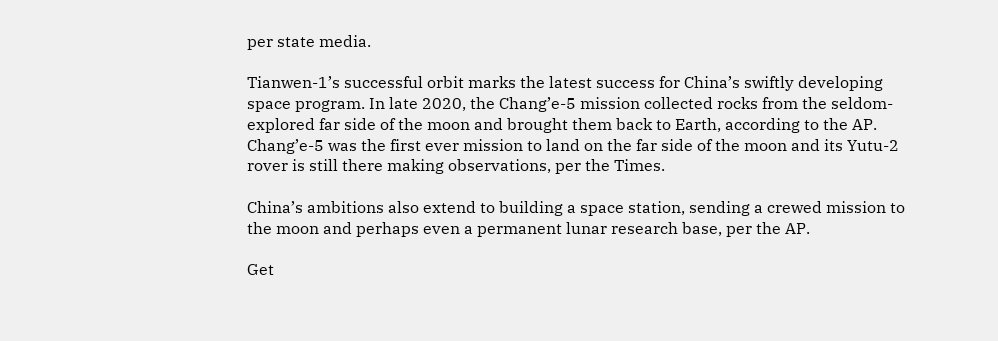per state media.

Tianwen-1’s successful orbit marks the latest success for China’s swiftly developing space program. In late 2020, the Chang’e-5 mission collected rocks from the seldom-explored far side of the moon and brought them back to Earth, according to the AP. Chang’e-5 was the first ever mission to land on the far side of the moon and its Yutu-2 rover is still there making observations, per the Times.

China’s ambitions also extend to building a space station, sending a crewed mission to the moon and perhaps even a permanent lunar research base, per the AP.

Get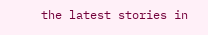the latest stories in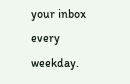your inbox every weekday.